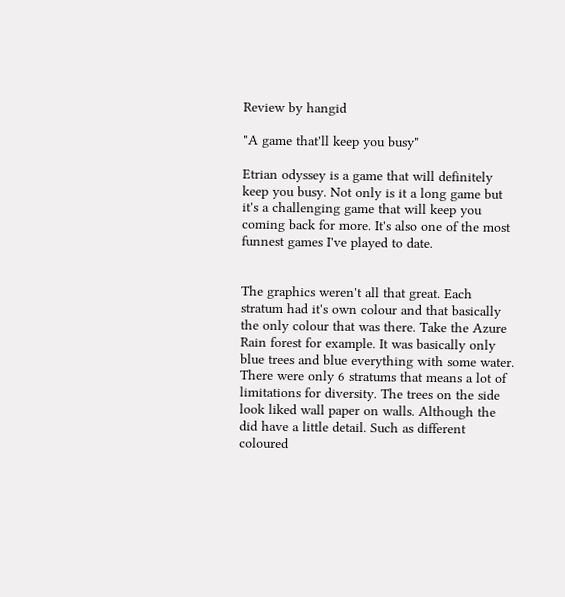Review by hangid

"A game that'll keep you busy"

Etrian odyssey is a game that will definitely keep you busy. Not only is it a long game but it's a challenging game that will keep you coming back for more. It's also one of the most funnest games I've played to date.


The graphics weren't all that great. Each stratum had it's own colour and that basically the only colour that was there. Take the Azure Rain forest for example. It was basically only blue trees and blue everything with some water. There were only 6 stratums that means a lot of limitations for diversity. The trees on the side look liked wall paper on walls. Although the did have a little detail. Such as different coloured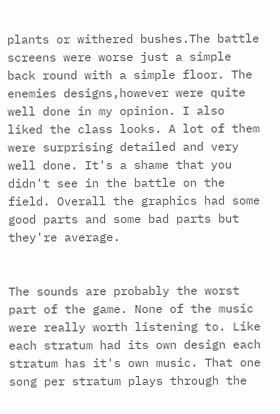plants or withered bushes.The battle screens were worse just a simple back round with a simple floor. The enemies designs,however were quite well done in my opinion. I also liked the class looks. A lot of them were surprising detailed and very well done. It's a shame that you didn't see in the battle on the field. Overall the graphics had some good parts and some bad parts but they're average.


The sounds are probably the worst part of the game. None of the music were really worth listening to. Like each stratum had its own design each stratum has it's own music. That one song per stratum plays through the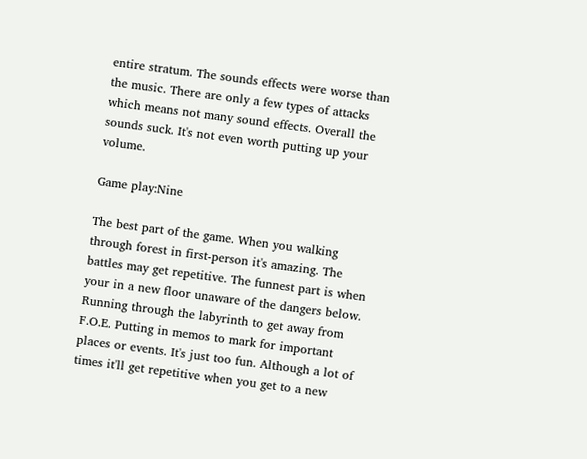entire stratum. The sounds effects were worse than the music. There are only a few types of attacks which means not many sound effects. Overall the sounds suck. It's not even worth putting up your volume.

Game play:Nine

The best part of the game. When you walking through forest in first-person it's amazing. The battles may get repetitive. The funnest part is when your in a new floor unaware of the dangers below. Running through the labyrinth to get away from F.O.E. Putting in memos to mark for important places or events. It's just too fun. Although a lot of times it'll get repetitive when you get to a new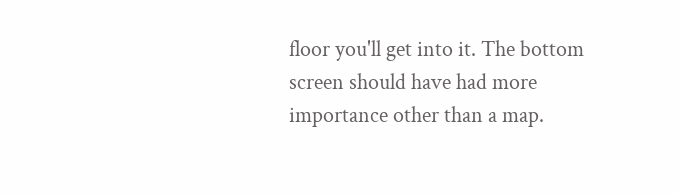floor you'll get into it. The bottom screen should have had more importance other than a map.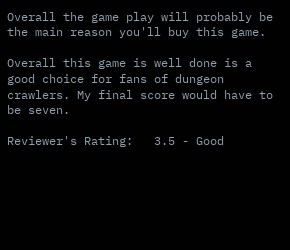Overall the game play will probably be the main reason you'll buy this game.

Overall this game is well done is a good choice for fans of dungeon crawlers. My final score would have to be seven.

Reviewer's Rating:   3.5 - Good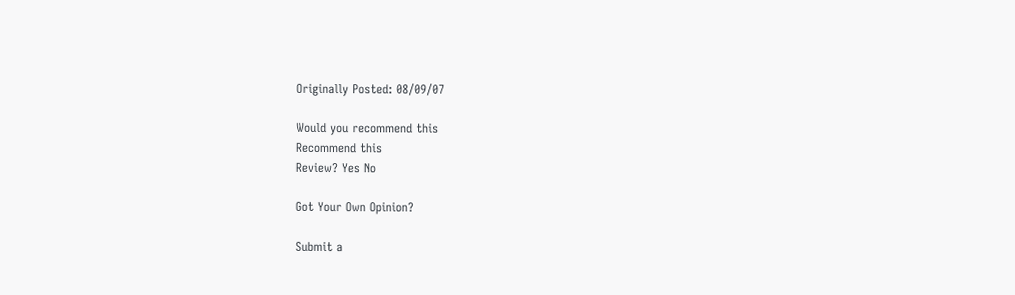Originally Posted: 08/09/07

Would you recommend this
Recommend this
Review? Yes No

Got Your Own Opinion?

Submit a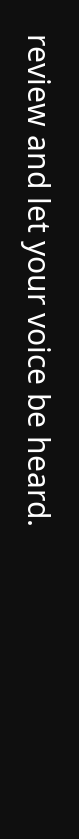review and let your voice be heard.